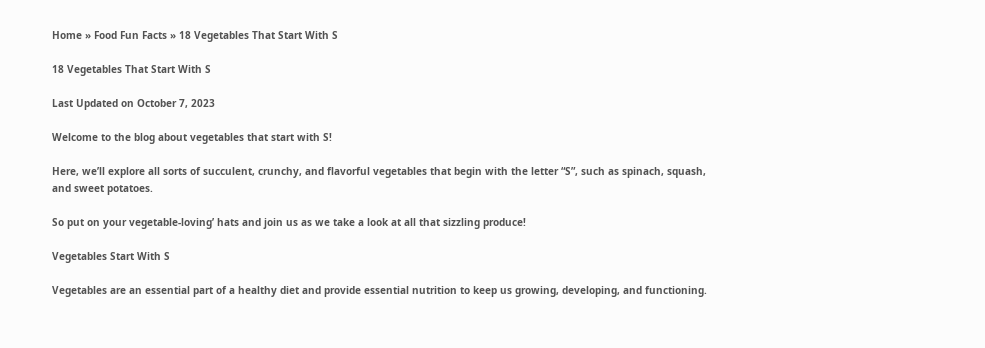Home » Food Fun Facts » 18 Vegetables That Start With S

18 Vegetables That Start With S

Last Updated on October 7, 2023

Welcome to the blog about vegetables that start with S!

Here, we’ll explore all sorts of succulent, crunchy, and flavorful vegetables that begin with the letter “S”, such as spinach, squash, and sweet potatoes.

So put on your vegetable-loving’ hats and join us as we take a look at all that sizzling produce!

Vegetables Start With S

Vegetables are an essential part of a healthy diet and provide essential nutrition to keep us growing, developing, and functioning.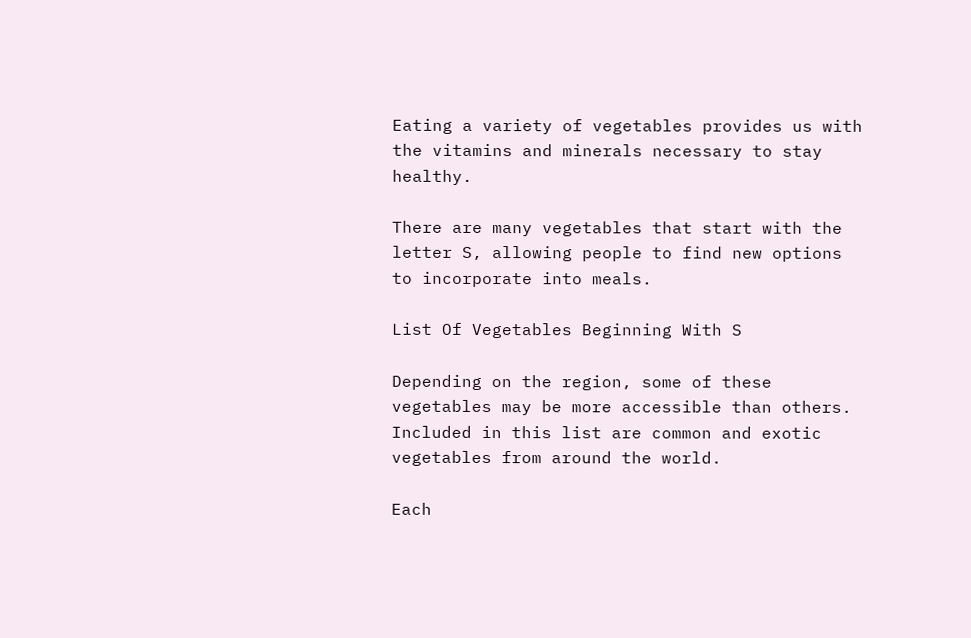Eating a variety of vegetables provides us with the vitamins and minerals necessary to stay healthy.

There are many vegetables that start with the letter S, allowing people to find new options to incorporate into meals.

List Of Vegetables Beginning With S

Depending on the region, some of these vegetables may be more accessible than others. Included in this list are common and exotic vegetables from around the world.

Each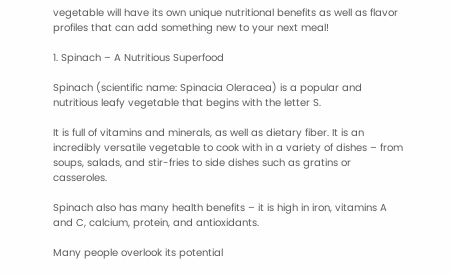vegetable will have its own unique nutritional benefits as well as flavor profiles that can add something new to your next meal!

1. Spinach – A Nutritious Superfood

Spinach (scientific name: Spinacia Oleracea) is a popular and nutritious leafy vegetable that begins with the letter S.

It is full of vitamins and minerals, as well as dietary fiber. It is an incredibly versatile vegetable to cook with in a variety of dishes – from soups, salads, and stir-fries to side dishes such as gratins or casseroles.

Spinach also has many health benefits – it is high in iron, vitamins A and C, calcium, protein, and antioxidants.

Many people overlook its potential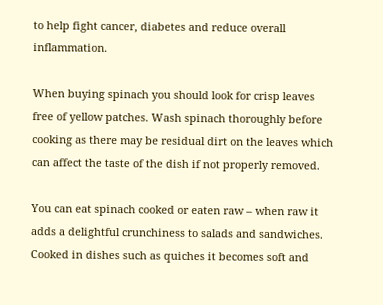to help fight cancer, diabetes and reduce overall inflammation.

When buying spinach you should look for crisp leaves free of yellow patches. Wash spinach thoroughly before cooking as there may be residual dirt on the leaves which can affect the taste of the dish if not properly removed.

You can eat spinach cooked or eaten raw – when raw it adds a delightful crunchiness to salads and sandwiches. Cooked in dishes such as quiches it becomes soft and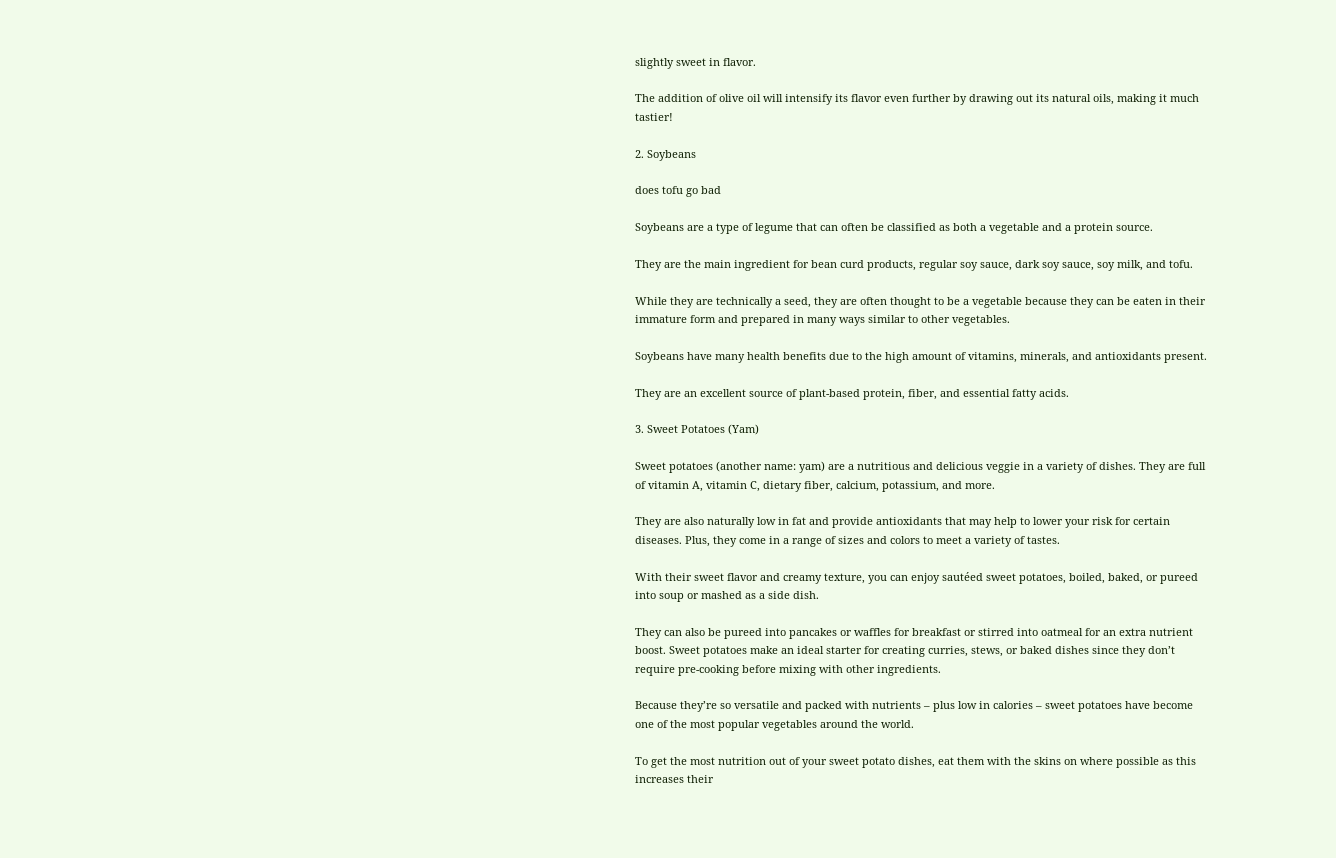slightly sweet in flavor.

The addition of olive oil will intensify its flavor even further by drawing out its natural oils, making it much tastier!

2. Soybeans

does tofu go bad

Soybeans are a type of legume that can often be classified as both a vegetable and a protein source.

They are the main ingredient for bean curd products, regular soy sauce, dark soy sauce, soy milk, and tofu.

While they are technically a seed, they are often thought to be a vegetable because they can be eaten in their immature form and prepared in many ways similar to other vegetables.

Soybeans have many health benefits due to the high amount of vitamins, minerals, and antioxidants present.

They are an excellent source of plant-based protein, fiber, and essential fatty acids.

3. Sweet Potatoes (Yam)

Sweet potatoes (another name: yam) are a nutritious and delicious veggie in a variety of dishes. They are full of vitamin A, vitamin C, dietary fiber, calcium, potassium, and more.

They are also naturally low in fat and provide antioxidants that may help to lower your risk for certain diseases. Plus, they come in a range of sizes and colors to meet a variety of tastes.

With their sweet flavor and creamy texture, you can enjoy sautéed sweet potatoes, boiled, baked, or pureed into soup or mashed as a side dish.

They can also be pureed into pancakes or waffles for breakfast or stirred into oatmeal for an extra nutrient boost. Sweet potatoes make an ideal starter for creating curries, stews, or baked dishes since they don’t require pre-cooking before mixing with other ingredients.

Because they’re so versatile and packed with nutrients – plus low in calories – sweet potatoes have become one of the most popular vegetables around the world.

To get the most nutrition out of your sweet potato dishes, eat them with the skins on where possible as this increases their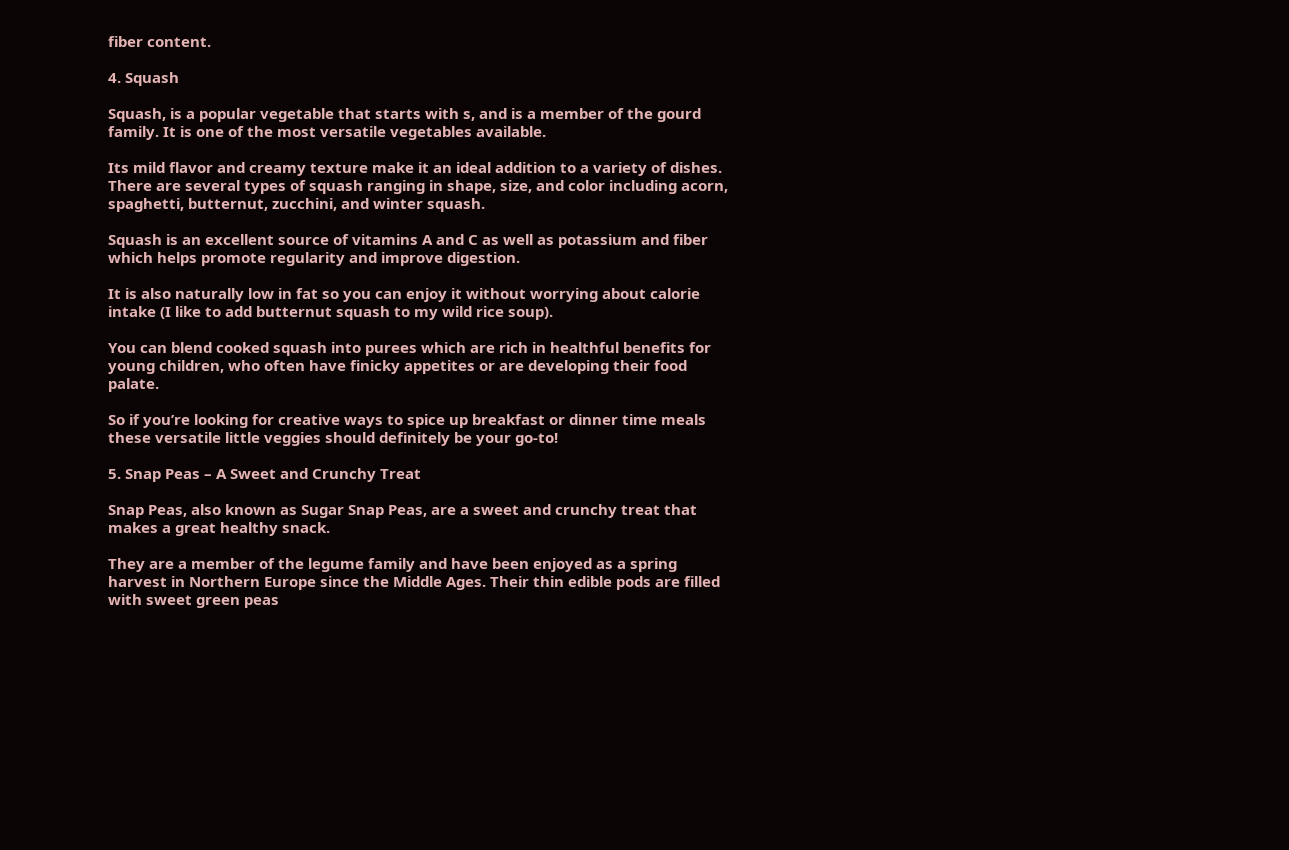fiber content.

4. Squash

Squash, is a popular vegetable that starts with s, and is a member of the gourd family. It is one of the most versatile vegetables available.

Its mild flavor and creamy texture make it an ideal addition to a variety of dishes. There are several types of squash ranging in shape, size, and color including acorn, spaghetti, butternut, zucchini, and winter squash.

Squash is an excellent source of vitamins A and C as well as potassium and fiber which helps promote regularity and improve digestion.

It is also naturally low in fat so you can enjoy it without worrying about calorie intake (I like to add butternut squash to my wild rice soup).

You can blend cooked squash into purees which are rich in healthful benefits for young children, who often have finicky appetites or are developing their food palate.

So if you’re looking for creative ways to spice up breakfast or dinner time meals these versatile little veggies should definitely be your go-to!

5. Snap Peas – A Sweet and Crunchy Treat

Snap Peas, also known as Sugar Snap Peas, are a sweet and crunchy treat that makes a great healthy snack.

They are a member of the legume family and have been enjoyed as a spring harvest in Northern Europe since the Middle Ages. Their thin edible pods are filled with sweet green peas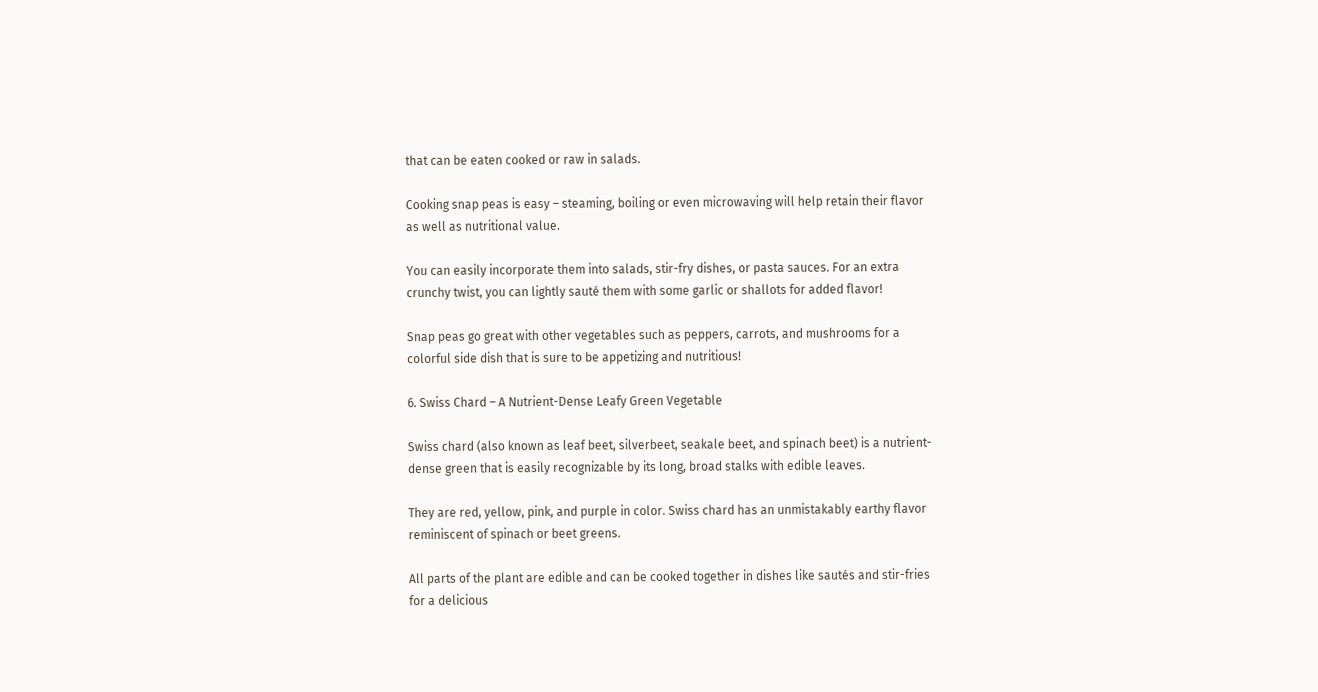that can be eaten cooked or raw in salads.

Cooking snap peas is easy – steaming, boiling or even microwaving will help retain their flavor as well as nutritional value.

You can easily incorporate them into salads, stir-fry dishes, or pasta sauces. For an extra crunchy twist, you can lightly sauté them with some garlic or shallots for added flavor!

Snap peas go great with other vegetables such as peppers, carrots, and mushrooms for a colorful side dish that is sure to be appetizing and nutritious!

6. Swiss Chard – A Nutrient-Dense Leafy Green Vegetable

Swiss chard (also known as leaf beet, silverbeet, seakale beet, and spinach beet) is a nutrient-dense green that is easily recognizable by its long, broad stalks with edible leaves.

They are red, yellow, pink, and purple in color. Swiss chard has an unmistakably earthy flavor reminiscent of spinach or beet greens.

All parts of the plant are edible and can be cooked together in dishes like sautés and stir-fries for a delicious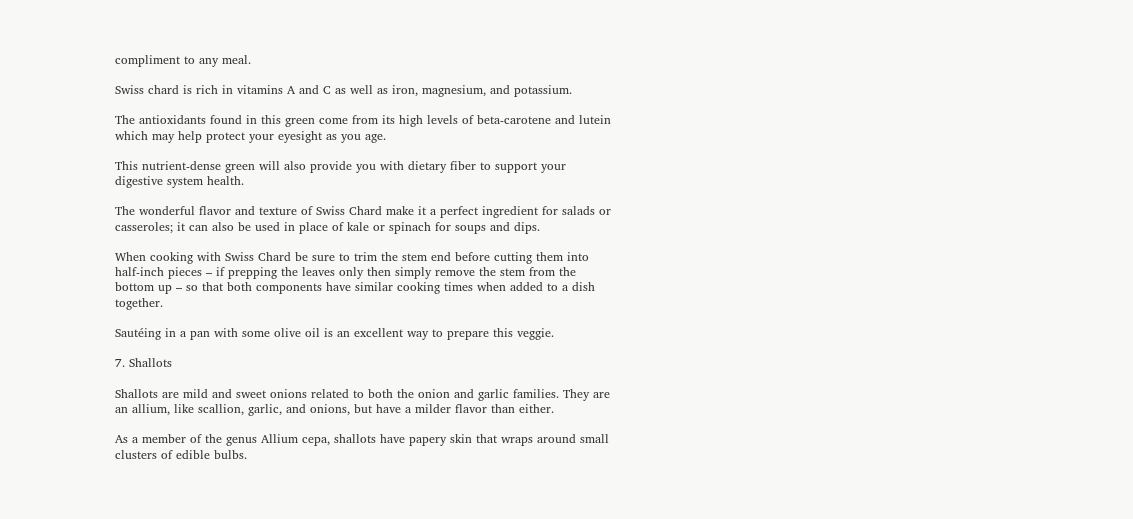compliment to any meal.

Swiss chard is rich in vitamins A and C as well as iron, magnesium, and potassium.

The antioxidants found in this green come from its high levels of beta-carotene and lutein which may help protect your eyesight as you age.

This nutrient-dense green will also provide you with dietary fiber to support your digestive system health.

The wonderful flavor and texture of Swiss Chard make it a perfect ingredient for salads or casseroles; it can also be used in place of kale or spinach for soups and dips.

When cooking with Swiss Chard be sure to trim the stem end before cutting them into half-inch pieces – if prepping the leaves only then simply remove the stem from the bottom up – so that both components have similar cooking times when added to a dish together.

Sautéing in a pan with some olive oil is an excellent way to prepare this veggie.

7. Shallots

Shallots are mild and sweet onions related to both the onion and garlic families. They are an allium, like scallion, garlic, and onions, but have a milder flavor than either.

As a member of the genus Allium cepa, shallots have papery skin that wraps around small clusters of edible bulbs.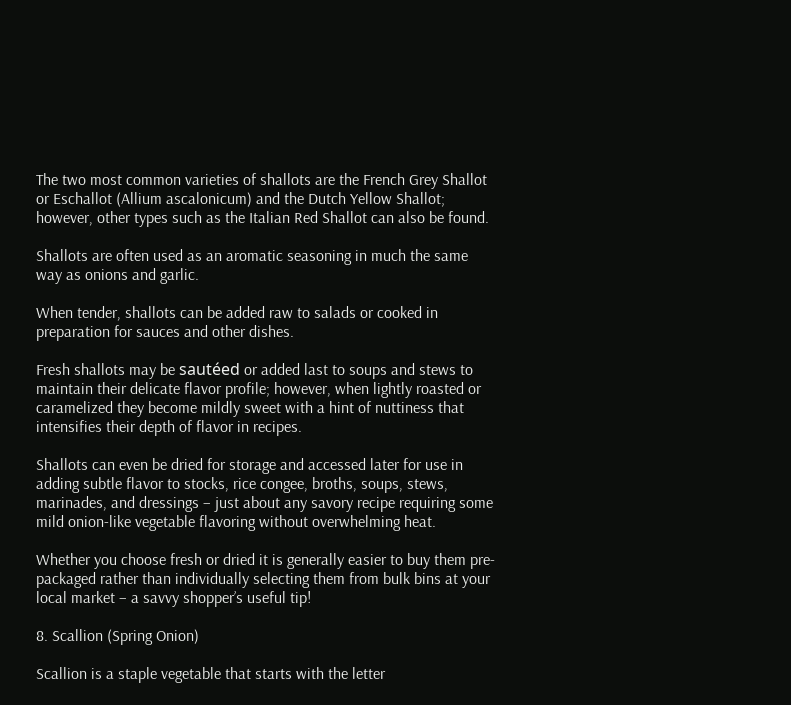The two most common varieties of shallots are the French Grey Shallot or Eschallot (Allium ascalonicum) and the Dutch Yellow Shallot; however, other types such as the Italian Red Shallot can also be found.

Shallots are often used as an aromatic seasoning in much the same way as onions and garlic.

When tender, shallots can be added raw to salads or cooked in preparation for sauces and other dishes.

Fresh shallots may be sautéed or added last to soups and stews to maintain their delicate flavor profile; however, when lightly roasted or caramelized they become mildly sweet with a hint of nuttiness that intensifies their depth of flavor in recipes.

Shallots can even be dried for storage and accessed later for use in adding subtle flavor to stocks, rice congee, broths, soups, stews, marinades, and dressings – just about any savory recipe requiring some mild onion-like vegetable flavoring without overwhelming heat.

Whether you choose fresh or dried it is generally easier to buy them pre-packaged rather than individually selecting them from bulk bins at your local market – a savvy shopper’s useful tip!

8. Scallion (Spring Onion)

Scallion is a staple vegetable that starts with the letter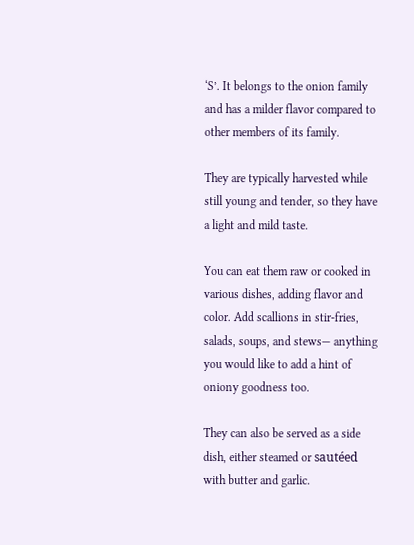‘S’. It belongs to the onion family and has a milder flavor compared to other members of its family.

They are typically harvested while still young and tender, so they have a light and mild taste.

You can eat them raw or cooked in various dishes, adding flavor and color. Add scallions in stir-fries, salads, soups, and stews— anything you would like to add a hint of oniony goodness too.

They can also be served as a side dish, either steamed or sautéed with butter and garlic.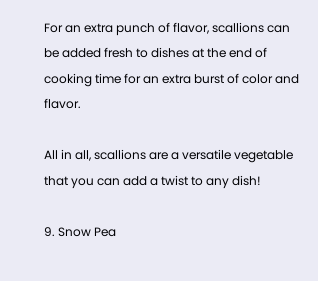For an extra punch of flavor, scallions can be added fresh to dishes at the end of cooking time for an extra burst of color and flavor.

All in all, scallions are a versatile vegetable that you can add a twist to any dish!

9. Snow Pea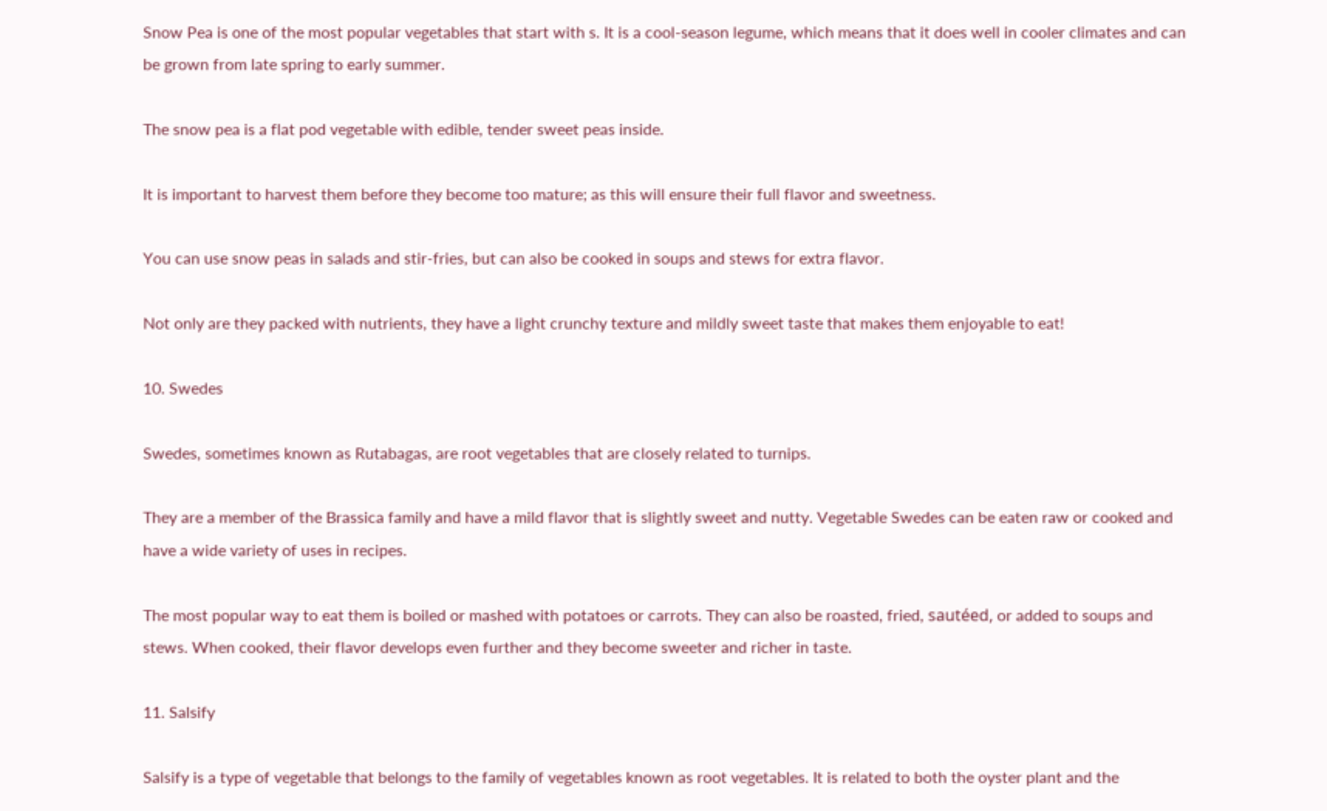Snow Pea is one of the most popular vegetables that start with s. It is a cool-season legume, which means that it does well in cooler climates and can be grown from late spring to early summer.

The snow pea is a flat pod vegetable with edible, tender sweet peas inside.

It is important to harvest them before they become too mature; as this will ensure their full flavor and sweetness.

You can use snow peas in salads and stir-fries, but can also be cooked in soups and stews for extra flavor.

Not only are they packed with nutrients, they have a light crunchy texture and mildly sweet taste that makes them enjoyable to eat!

10. Swedes

Swedes, sometimes known as Rutabagas, are root vegetables that are closely related to turnips.

They are a member of the Brassica family and have a mild flavor that is slightly sweet and nutty. Vegetable Swedes can be eaten raw or cooked and have a wide variety of uses in recipes.

The most popular way to eat them is boiled or mashed with potatoes or carrots. They can also be roasted, fried, sautéed, or added to soups and stews. When cooked, their flavor develops even further and they become sweeter and richer in taste.

11. Salsify

Salsify is a type of vegetable that belongs to the family of vegetables known as root vegetables. It is related to both the oyster plant and the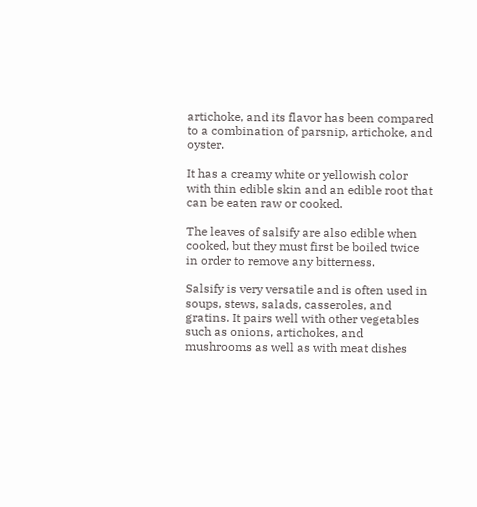artichoke, and its flavor has been compared to a combination of parsnip, artichoke, and oyster.

It has a creamy white or yellowish color with thin edible skin and an edible root that can be eaten raw or cooked.

The leaves of salsify are also edible when cooked, but they must first be boiled twice in order to remove any bitterness.

Salsify is very versatile and is often used in soups, stews, salads, casseroles, and gratins. It pairs well with other vegetables such as onions, artichokes, and mushrooms as well as with meat dishes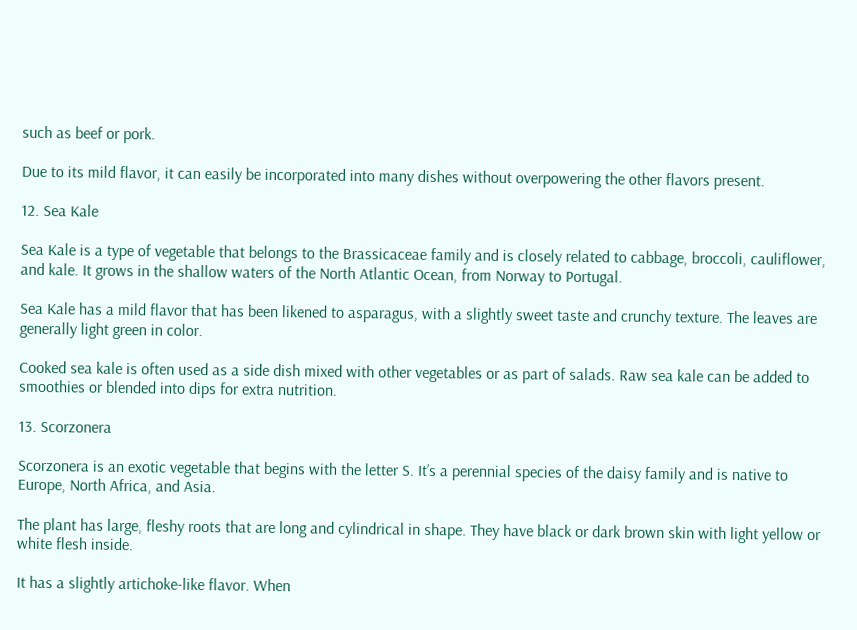such as beef or pork.

Due to its mild flavor, it can easily be incorporated into many dishes without overpowering the other flavors present.

12. Sea Kale

Sea Kale is a type of vegetable that belongs to the Brassicaceae family and is closely related to cabbage, broccoli, cauliflower, and kale. It grows in the shallow waters of the North Atlantic Ocean, from Norway to Portugal.

Sea Kale has a mild flavor that has been likened to asparagus, with a slightly sweet taste and crunchy texture. The leaves are generally light green in color.

Cooked sea kale is often used as a side dish mixed with other vegetables or as part of salads. Raw sea kale can be added to smoothies or blended into dips for extra nutrition.

13. Scorzonera

Scorzonera is an exotic vegetable that begins with the letter S. It’s a perennial species of the daisy family and is native to Europe, North Africa, and Asia.

The plant has large, fleshy roots that are long and cylindrical in shape. They have black or dark brown skin with light yellow or white flesh inside.

It has a slightly artichoke-like flavor. When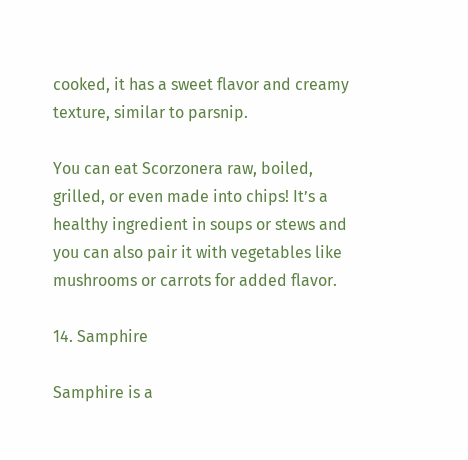cooked, it has a sweet flavor and creamy texture, similar to parsnip.

You can eat Scorzonera raw, boiled, grilled, or even made into chips! It’s a healthy ingredient in soups or stews and you can also pair it with vegetables like mushrooms or carrots for added flavor.

14. Samphire

Samphire is a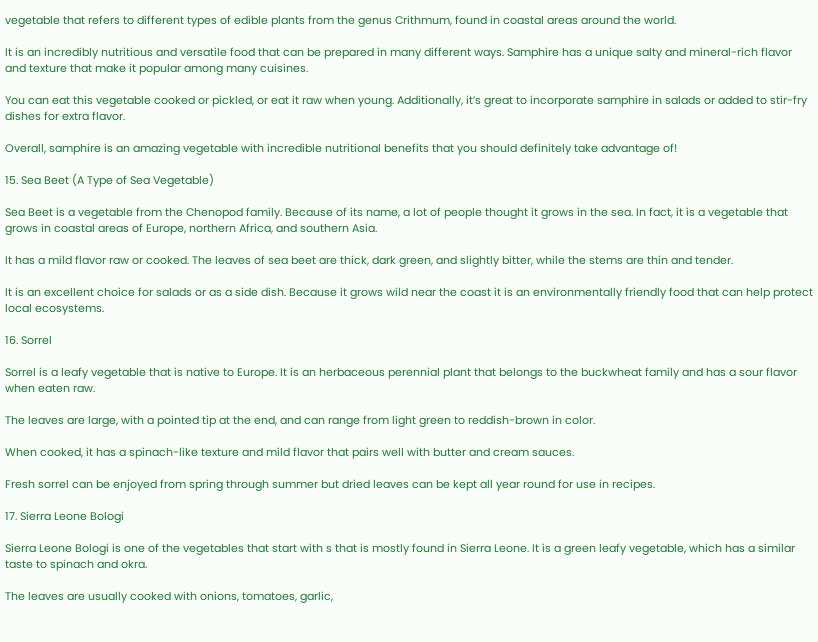vegetable that refers to different types of edible plants from the genus Crithmum, found in coastal areas around the world.

It is an incredibly nutritious and versatile food that can be prepared in many different ways. Samphire has a unique salty and mineral-rich flavor and texture that make it popular among many cuisines.

You can eat this vegetable cooked or pickled, or eat it raw when young. Additionally, it’s great to incorporate samphire in salads or added to stir-fry dishes for extra flavor.

Overall, samphire is an amazing vegetable with incredible nutritional benefits that you should definitely take advantage of!

15. Sea Beet (A Type of Sea Vegetable)

Sea Beet is a vegetable from the Chenopod family. Because of its name, a lot of people thought it grows in the sea. In fact, it is a vegetable that grows in coastal areas of Europe, northern Africa, and southern Asia.

It has a mild flavor raw or cooked. The leaves of sea beet are thick, dark green, and slightly bitter, while the stems are thin and tender.

It is an excellent choice for salads or as a side dish. Because it grows wild near the coast it is an environmentally friendly food that can help protect local ecosystems.

16. Sorrel

Sorrel is a leafy vegetable that is native to Europe. It is an herbaceous perennial plant that belongs to the buckwheat family and has a sour flavor when eaten raw.

The leaves are large, with a pointed tip at the end, and can range from light green to reddish-brown in color.

When cooked, it has a spinach-like texture and mild flavor that pairs well with butter and cream sauces.

Fresh sorrel can be enjoyed from spring through summer but dried leaves can be kept all year round for use in recipes.

17. Sierra Leone Bologi

Sierra Leone Bologi is one of the vegetables that start with s that is mostly found in Sierra Leone. It is a green leafy vegetable, which has a similar taste to spinach and okra.

The leaves are usually cooked with onions, tomatoes, garlic,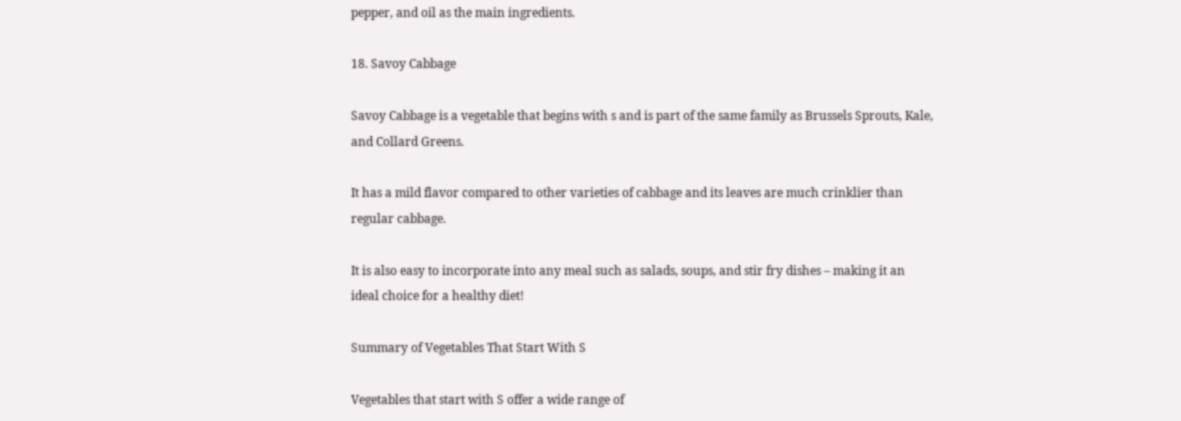pepper, and oil as the main ingredients.

18. Savoy Cabbage

Savoy Cabbage is a vegetable that begins with s and is part of the same family as Brussels Sprouts, Kale, and Collard Greens.

It has a mild flavor compared to other varieties of cabbage and its leaves are much crinklier than regular cabbage.

It is also easy to incorporate into any meal such as salads, soups, and stir fry dishes – making it an ideal choice for a healthy diet!

Summary of Vegetables That Start With S

Vegetables that start with S offer a wide range of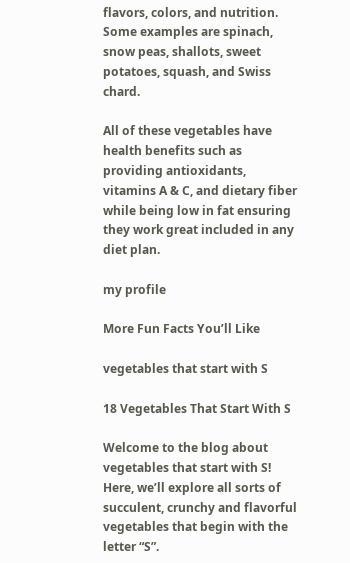flavors, colors, and nutrition. Some examples are spinach, snow peas, shallots, sweet potatoes, squash, and Swiss chard.

All of these vegetables have health benefits such as providing antioxidants, vitamins A & C, and dietary fiber while being low in fat ensuring they work great included in any diet plan.

my profile

More Fun Facts You’ll Like

vegetables that start with S

18 Vegetables That Start With S

Welcome to the blog about vegetables that start with S! Here, we’ll explore all sorts of succulent, crunchy and flavorful vegetables that begin with the letter “S”.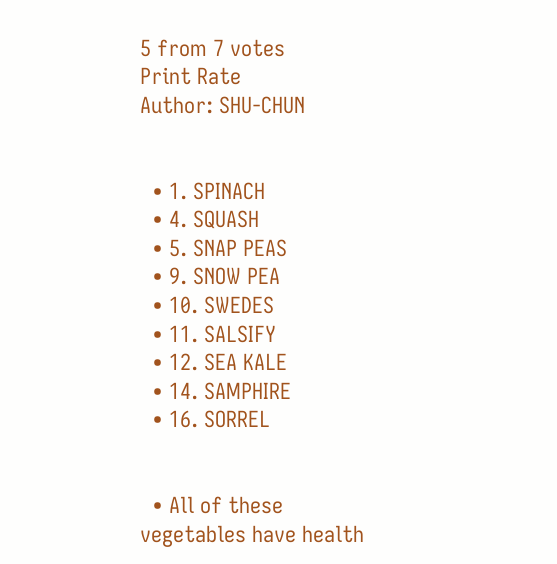5 from 7 votes
Print Rate
Author: SHU-CHUN


  • 1. SPINACH
  • 4. SQUASH
  • 5. SNAP PEAS
  • 9. SNOW PEA
  • 10. SWEDES
  • 11. SALSIFY
  • 12. SEA KALE
  • 14. SAMPHIRE
  • 16. SORREL


  • All of these vegetables have health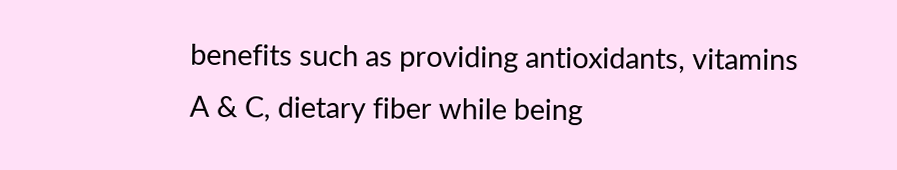benefits such as providing antioxidants, vitamins A & C, dietary fiber while being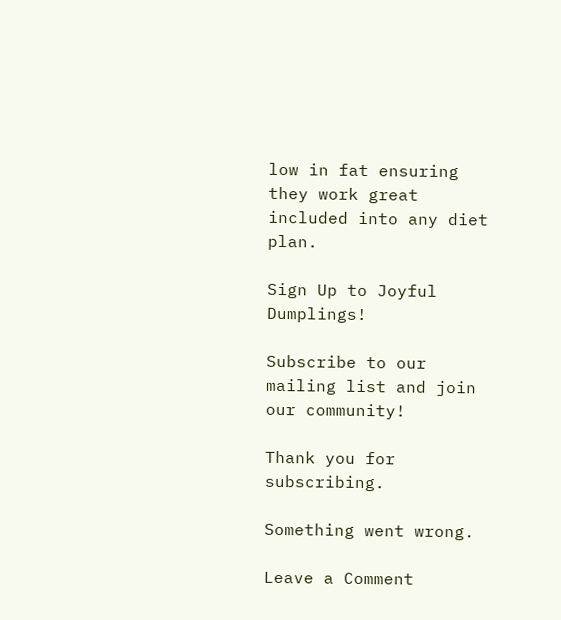low in fat ensuring they work great included into any diet plan.

Sign Up to Joyful Dumplings!

Subscribe to our mailing list and join our community!

Thank you for subscribing.

Something went wrong.

Leave a Comment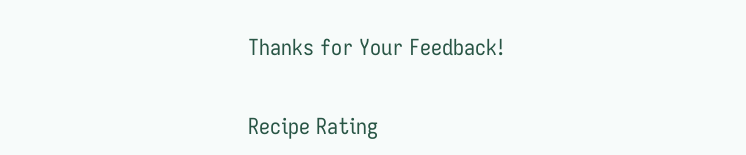Thanks for Your Feedback!

Recipe Rating